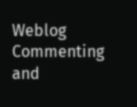Weblog Commenting and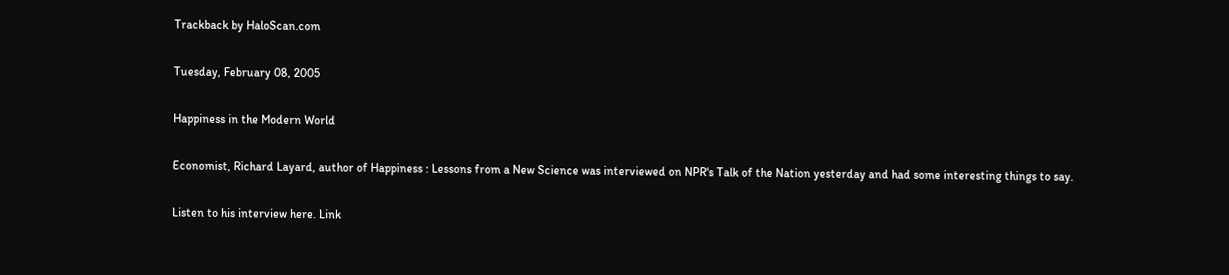Trackback by HaloScan.com

Tuesday, February 08, 2005

Happiness in the Modern World

Economist, Richard Layard, author of Happiness : Lessons from a New Science was interviewed on NPR's Talk of the Nation yesterday and had some interesting things to say.

Listen to his interview here. Link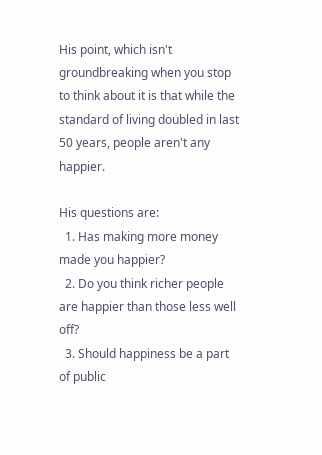His point, which isn't groundbreaking when you stop to think about it is that while the standard of living doubled in last 50 years, people aren't any happier.

His questions are:
  1. Has making more money made you happier?
  2. Do you think richer people are happier than those less well off?
  3. Should happiness be a part of public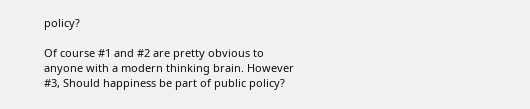policy?

Of course #1 and #2 are pretty obvious to anyone with a modern thinking brain. However #3, Should happiness be part of public policy?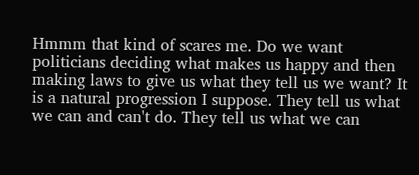Hmmm that kind of scares me. Do we want politicians deciding what makes us happy and then making laws to give us what they tell us we want? It is a natural progression I suppose. They tell us what we can and can't do. They tell us what we can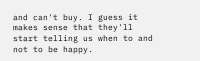and can't buy. I guess it makes sense that they'll start telling us when to and not to be happy.